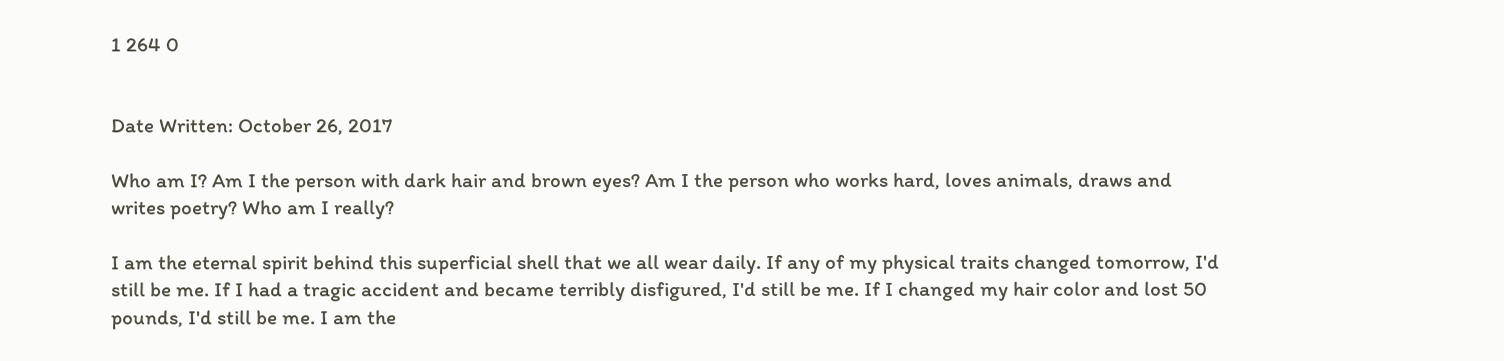1 264 0


Date Written: October 26, 2017

Who am I? Am I the person with dark hair and brown eyes? Am I the person who works hard, loves animals, draws and writes poetry? Who am I really?

I am the eternal spirit behind this superficial shell that we all wear daily. If any of my physical traits changed tomorrow, I'd still be me. If I had a tragic accident and became terribly disfigured, I'd still be me. If I changed my hair color and lost 50 pounds, I'd still be me. I am the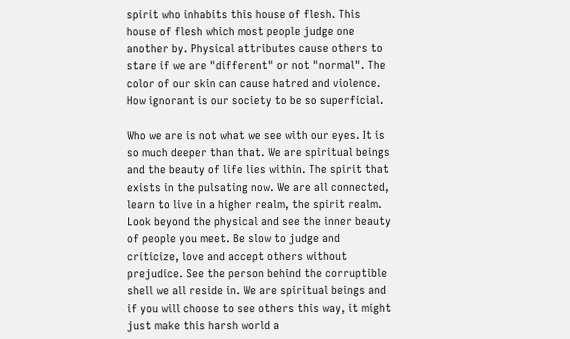spirit who inhabits this house of flesh. This house of flesh which most people judge one another by. Physical attributes cause others to stare if we are "different" or not "normal". The color of our skin can cause hatred and violence. How ignorant is our society to be so superficial.

Who we are is not what we see with our eyes. It is so much deeper than that. We are spiritual beings and the beauty of life lies within. The spirit that exists in the pulsating now. We are all connected, learn to live in a higher realm, the spirit realm. Look beyond the physical and see the inner beauty of people you meet. Be slow to judge and criticize, love and accept others without prejudice. See the person behind the corruptible shell we all reside in. We are spiritual beings and if you will choose to see others this way, it might just make this harsh world a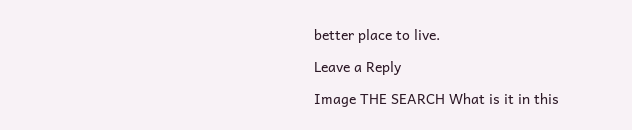better place to live.

Leave a Reply

Image THE SEARCH What is it in this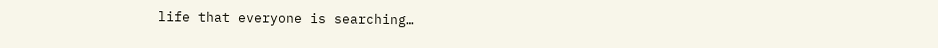life that everyone is searching…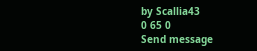by Scallia43
0 65 0
Send message